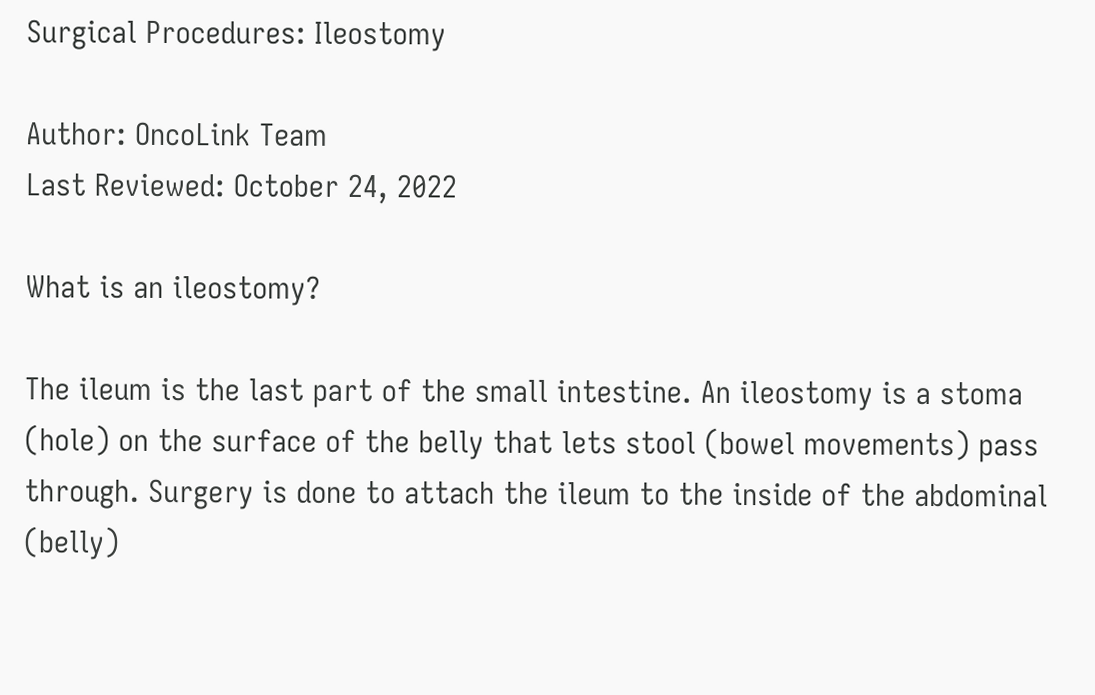Surgical Procedures: Ileostomy

Author: OncoLink Team
Last Reviewed: October 24, 2022

What is an ileostomy?

The ileum is the last part of the small intestine. An ileostomy is a stoma (hole) on the surface of the belly that lets stool (bowel movements) pass through. Surgery is done to attach the ileum to the inside of the abdominal (belly)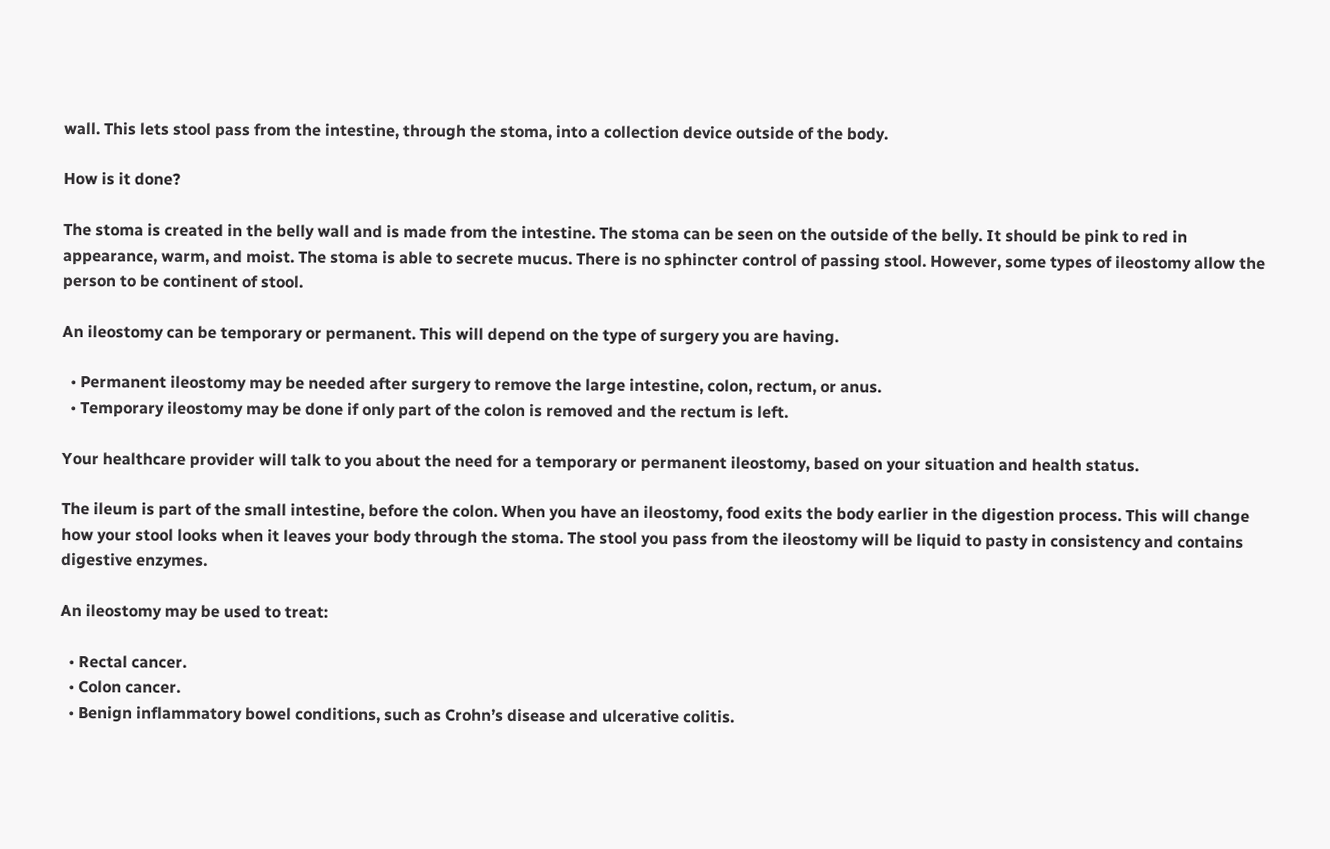wall. This lets stool pass from the intestine, through the stoma, into a collection device outside of the body.

How is it done?

The stoma is created in the belly wall and is made from the intestine. The stoma can be seen on the outside of the belly. It should be pink to red in appearance, warm, and moist. The stoma is able to secrete mucus. There is no sphincter control of passing stool. However, some types of ileostomy allow the person to be continent of stool.

An ileostomy can be temporary or permanent. This will depend on the type of surgery you are having.

  • Permanent ileostomy may be needed after surgery to remove the large intestine, colon, rectum, or anus.
  • Temporary ileostomy may be done if only part of the colon is removed and the rectum is left.

Your healthcare provider will talk to you about the need for a temporary or permanent ileostomy, based on your situation and health status.

The ileum is part of the small intestine, before the colon. When you have an ileostomy, food exits the body earlier in the digestion process. This will change how your stool looks when it leaves your body through the stoma. The stool you pass from the ileostomy will be liquid to pasty in consistency and contains digestive enzymes.

An ileostomy may be used to treat:

  • Rectal cancer.
  • Colon cancer.
  • Benign inflammatory bowel conditions, such as Crohn’s disease and ulcerative colitis.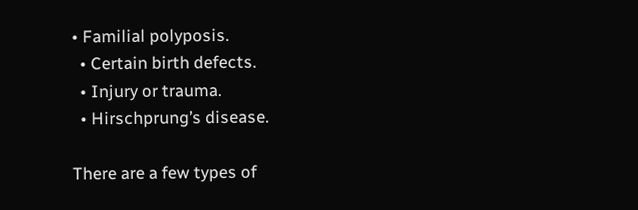• Familial polyposis.
  • Certain birth defects.
  • Injury or trauma.
  • Hirschprung’s disease.

There are a few types of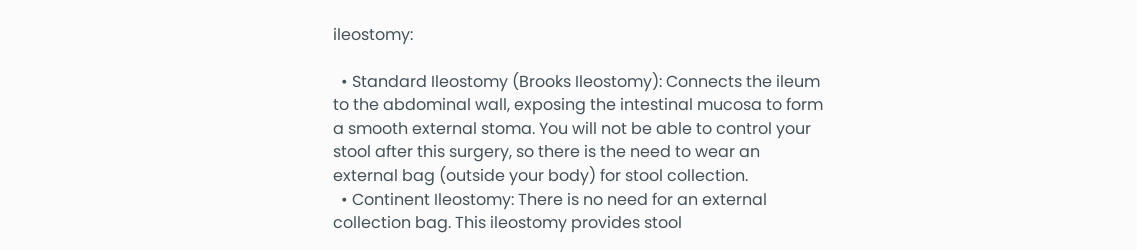ileostomy:

  • Standard Ileostomy (Brooks Ileostomy): Connects the ileum to the abdominal wall, exposing the intestinal mucosa to form a smooth external stoma. You will not be able to control your stool after this surgery, so there is the need to wear an external bag (outside your body) for stool collection.
  • Continent Ileostomy: There is no need for an external collection bag. This ileostomy provides stool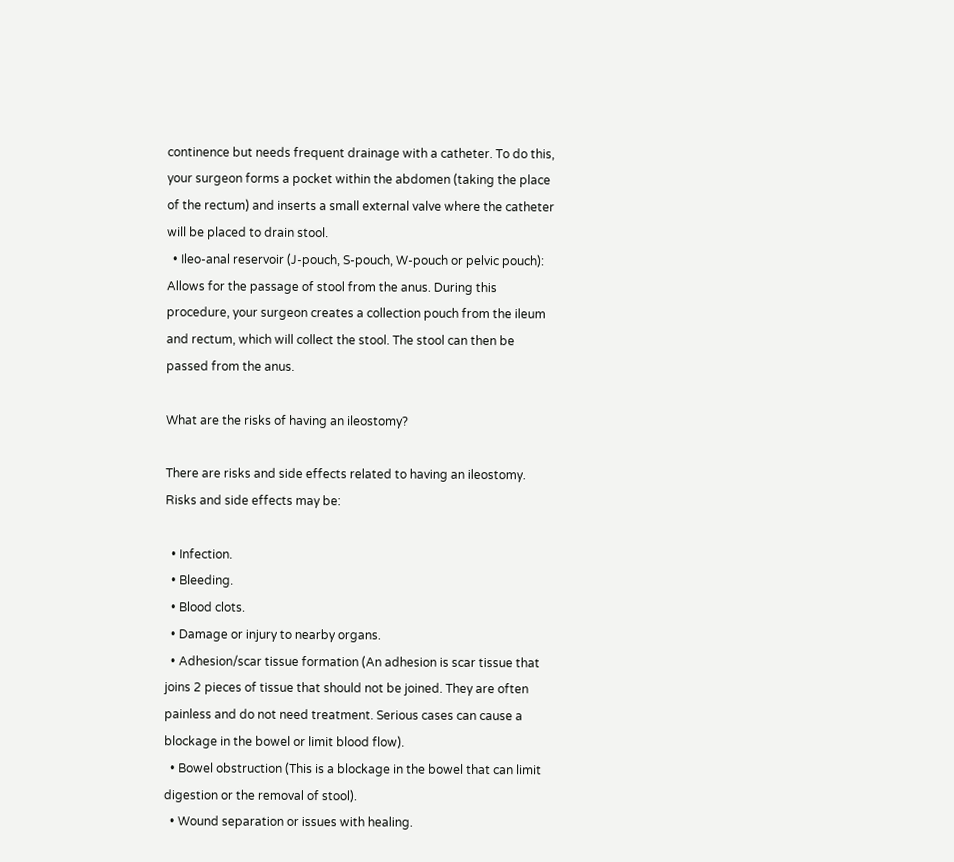continence but needs frequent drainage with a catheter. To do this, your surgeon forms a pocket within the abdomen (taking the place of the rectum) and inserts a small external valve where the catheter will be placed to drain stool.
  • Ileo-anal reservoir (J-pouch, S-pouch, W-pouch or pelvic pouch): Allows for the passage of stool from the anus. During this procedure, your surgeon creates a collection pouch from the ileum and rectum, which will collect the stool. The stool can then be passed from the anus.

What are the risks of having an ileostomy?

There are risks and side effects related to having an ileostomy. Risks and side effects may be:

  • Infection.
  • Bleeding.
  • Blood clots.
  • Damage or injury to nearby organs.
  • Adhesion/scar tissue formation (An adhesion is scar tissue that joins 2 pieces of tissue that should not be joined. They are often painless and do not need treatment. Serious cases can cause a blockage in the bowel or limit blood flow).
  • Bowel obstruction (This is a blockage in the bowel that can limit digestion or the removal of stool).
  • Wound separation or issues with healing.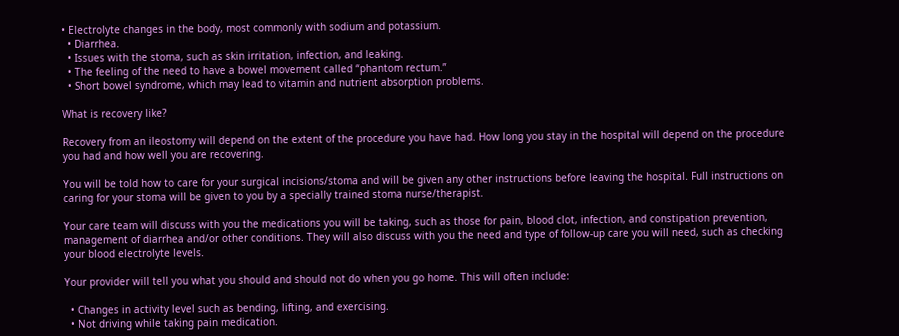• Electrolyte changes in the body, most commonly with sodium and potassium.
  • Diarrhea.
  • Issues with the stoma, such as skin irritation, infection, and leaking.
  • The feeling of the need to have a bowel movement called “phantom rectum.”
  • Short bowel syndrome, which may lead to vitamin and nutrient absorption problems.

What is recovery like?

Recovery from an ileostomy will depend on the extent of the procedure you have had. How long you stay in the hospital will depend on the procedure you had and how well you are recovering.

You will be told how to care for your surgical incisions/stoma and will be given any other instructions before leaving the hospital. Full instructions on caring for your stoma will be given to you by a specially trained stoma nurse/therapist.

Your care team will discuss with you the medications you will be taking, such as those for pain, blood clot, infection, and constipation prevention, management of diarrhea and/or other conditions. They will also discuss with you the need and type of follow-up care you will need, such as checking your blood electrolyte levels.

Your provider will tell you what you should and should not do when you go home. This will often include:

  • Changes in activity level such as bending, lifting, and exercising.
  • Not driving while taking pain medication.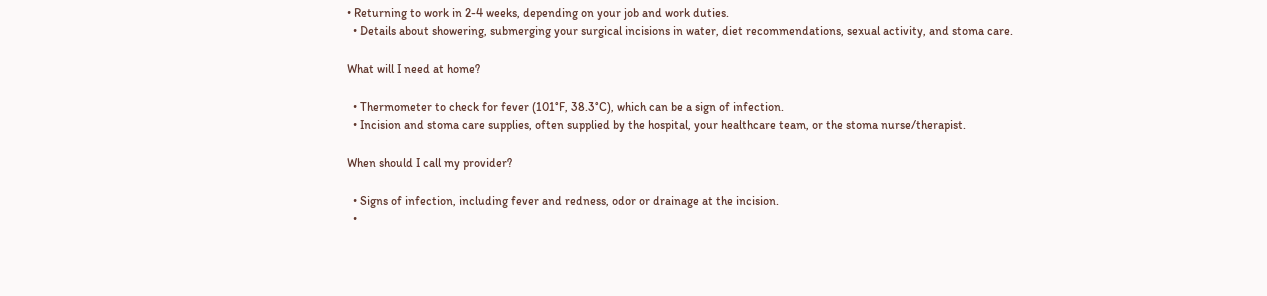• Returning to work in 2-4 weeks, depending on your job and work duties.
  • Details about showering, submerging your surgical incisions in water, diet recommendations, sexual activity, and stoma care.

What will I need at home?

  • Thermometer to check for fever (101°F, 38.3°C), which can be a sign of infection.
  • Incision and stoma care supplies, often supplied by the hospital, your healthcare team, or the stoma nurse/therapist.

When should I call my provider?

  • Signs of infection, including fever and redness, odor or drainage at the incision.
  •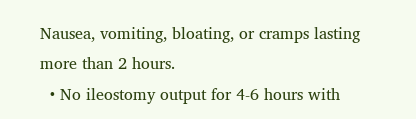Nausea, vomiting, bloating, or cramps lasting more than 2 hours.
  • No ileostomy output for 4-6 hours with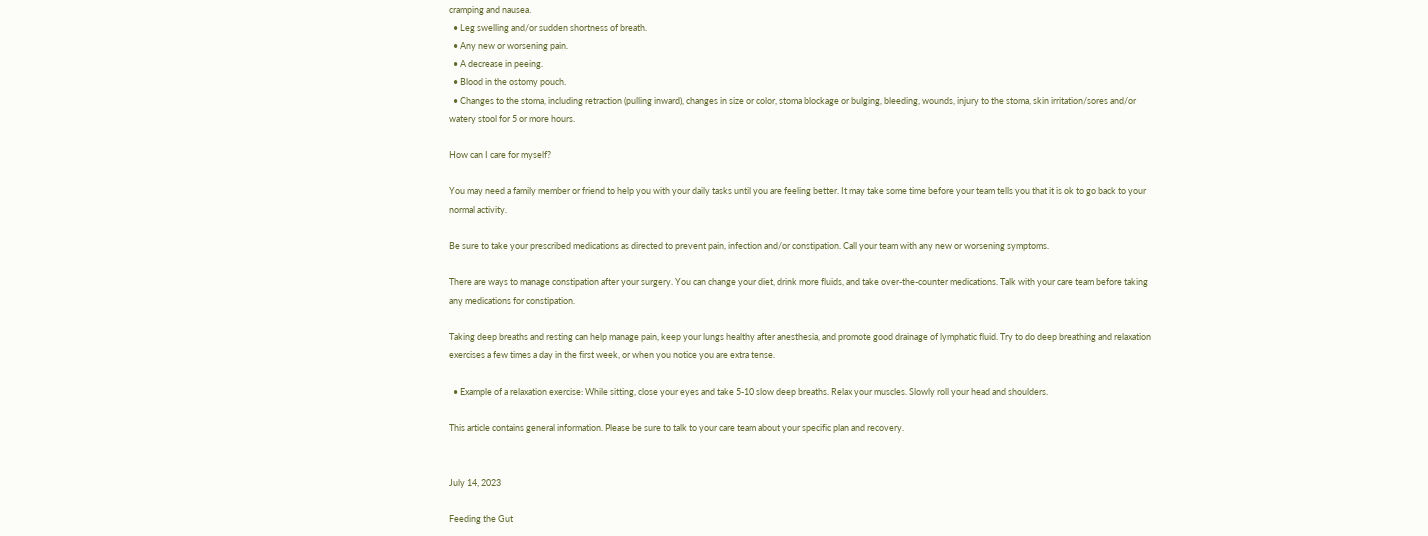cramping and nausea.
  • Leg swelling and/or sudden shortness of breath.
  • Any new or worsening pain.
  • A decrease in peeing.
  • Blood in the ostomy pouch.
  • Changes to the stoma, including retraction (pulling inward), changes in size or color, stoma blockage or bulging, bleeding, wounds, injury to the stoma, skin irritation/sores and/or watery stool for 5 or more hours.

How can I care for myself?

You may need a family member or friend to help you with your daily tasks until you are feeling better. It may take some time before your team tells you that it is ok to go back to your normal activity.

Be sure to take your prescribed medications as directed to prevent pain, infection and/or constipation. Call your team with any new or worsening symptoms.

There are ways to manage constipation after your surgery. You can change your diet, drink more fluids, and take over-the-counter medications. Talk with your care team before taking any medications for constipation.

Taking deep breaths and resting can help manage pain, keep your lungs healthy after anesthesia, and promote good drainage of lymphatic fluid. Try to do deep breathing and relaxation exercises a few times a day in the first week, or when you notice you are extra tense.

  • Example of a relaxation exercise: While sitting, close your eyes and take 5-10 slow deep breaths. Relax your muscles. Slowly roll your head and shoulders.

This article contains general information. Please be sure to talk to your care team about your specific plan and recovery.


July 14, 2023

Feeding the Gut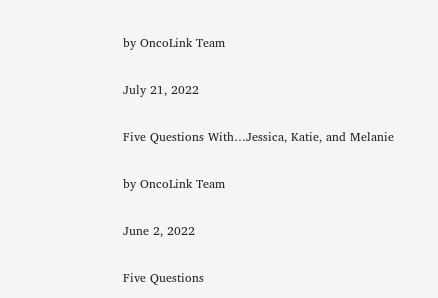by OncoLink Team

July 21, 2022

Five Questions With…Jessica, Katie, and Melanie

by OncoLink Team

June 2, 2022

Five Questions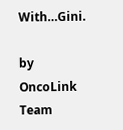With…Gini.

by OncoLink Team